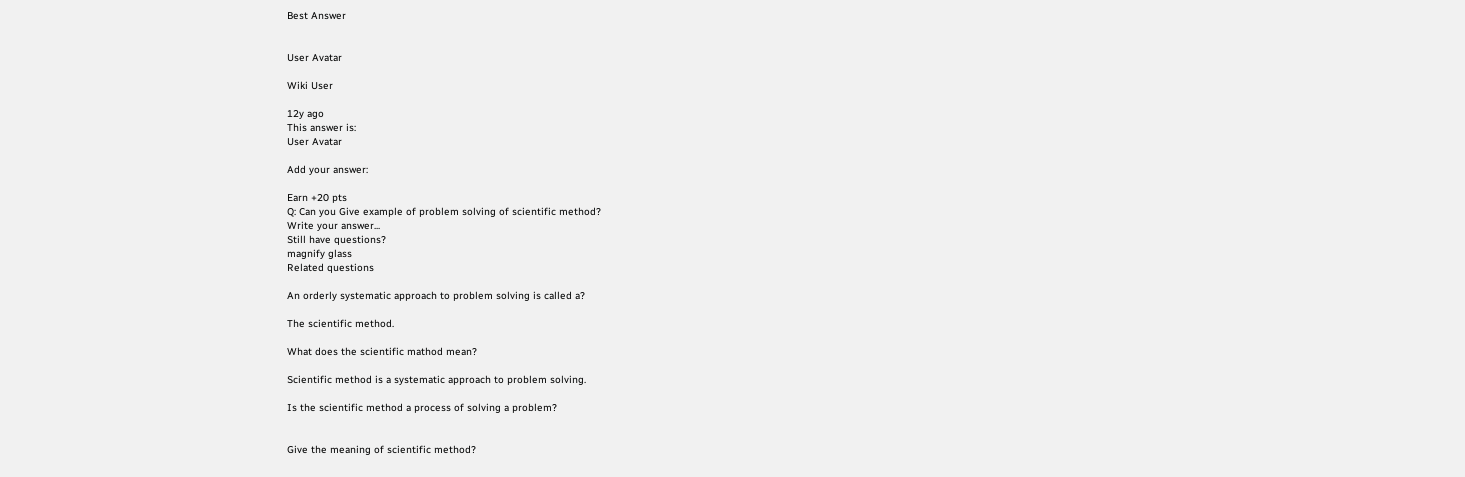Best Answer


User Avatar

Wiki User

12y ago
This answer is:
User Avatar

Add your answer:

Earn +20 pts
Q: Can you Give example of problem solving of scientific method?
Write your answer...
Still have questions?
magnify glass
Related questions

An orderly systematic approach to problem solving is called a?

The scientific method.

What does the scientific mathod mean?

Scientific method is a systematic approach to problem solving.

Is the scientific method a process of solving a problem?


Give the meaning of scientific method?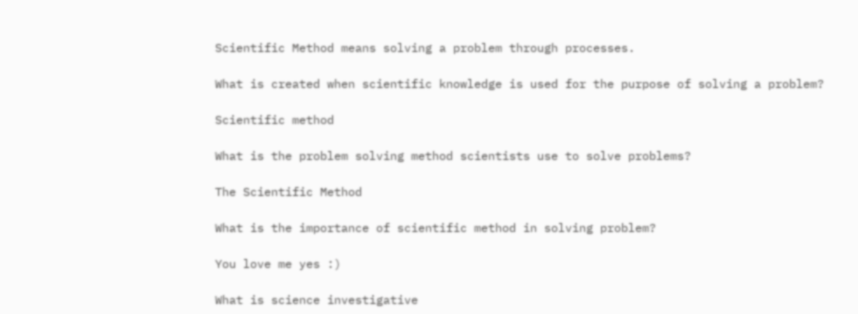Scientific Method means solving a problem through processes.

What is created when scientific knowledge is used for the purpose of solving a problem?

Scientific method

What is the problem solving method scientists use to solve problems?

The Scientific Method

What is the importance of scientific method in solving problem?

You love me yes :)

What is science investigative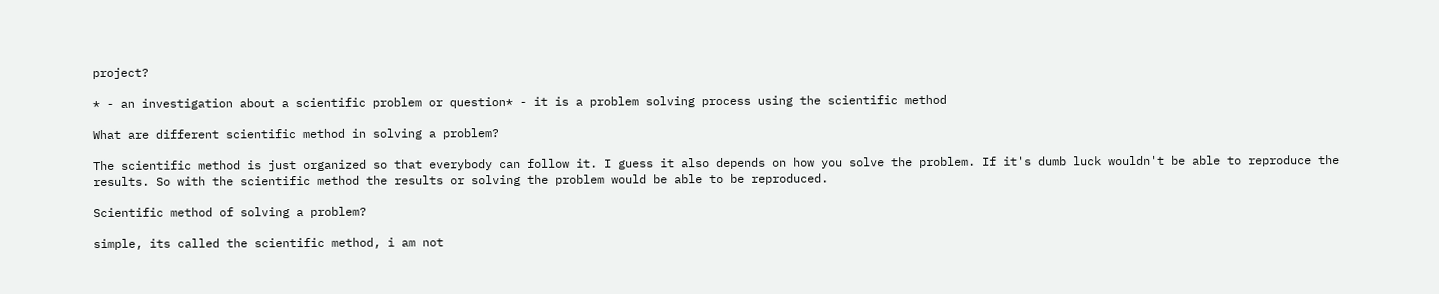project?

* - an investigation about a scientific problem or question* - it is a problem solving process using the scientific method

What are different scientific method in solving a problem?

The scientific method is just organized so that everybody can follow it. I guess it also depends on how you solve the problem. If it's dumb luck wouldn't be able to reproduce the results. So with the scientific method the results or solving the problem would be able to be reproduced.

Scientific method of solving a problem?

simple, its called the scientific method, i am not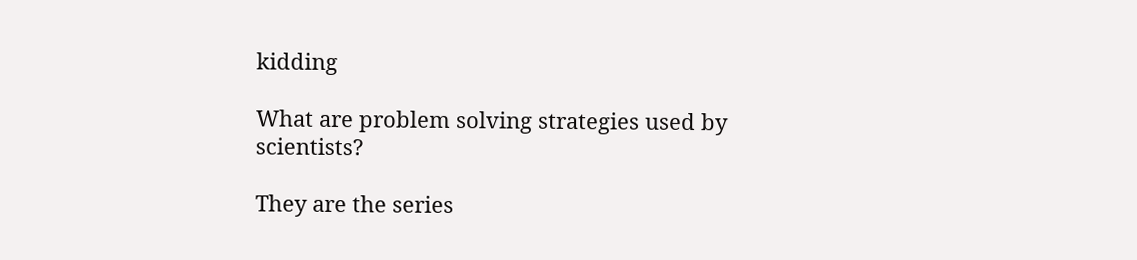kidding

What are problem solving strategies used by scientists?

They are the series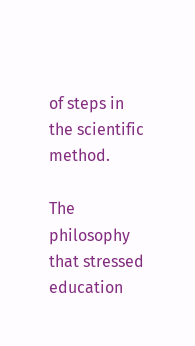of steps in the scientific method.

The philosophy that stressed education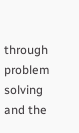through problem solving and the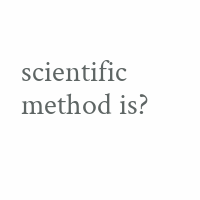scientific method is?